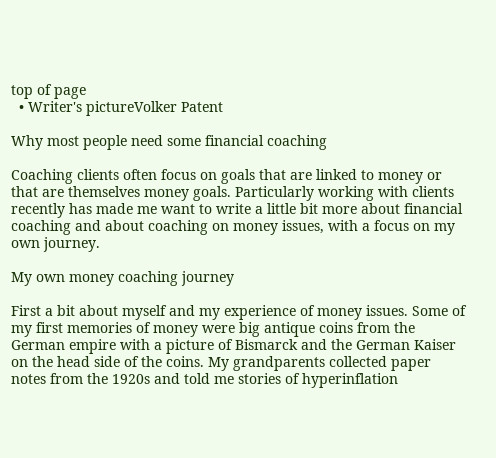top of page
  • Writer's pictureVolker Patent

Why most people need some financial coaching

Coaching clients often focus on goals that are linked to money or that are themselves money goals. Particularly working with clients recently has made me want to write a little bit more about financial coaching and about coaching on money issues, with a focus on my own journey.

My own money coaching journey

First a bit about myself and my experience of money issues. Some of my first memories of money were big antique coins from the German empire with a picture of Bismarck and the German Kaiser on the head side of the coins. My grandparents collected paper notes from the 1920s and told me stories of hyperinflation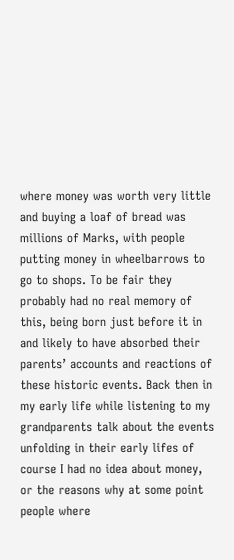where money was worth very little and buying a loaf of bread was millions of Marks, with people putting money in wheelbarrows to go to shops. To be fair they probably had no real memory of this, being born just before it in and likely to have absorbed their parents’ accounts and reactions of these historic events. Back then in my early life while listening to my grandparents talk about the events unfolding in their early lifes of course I had no idea about money, or the reasons why at some point people where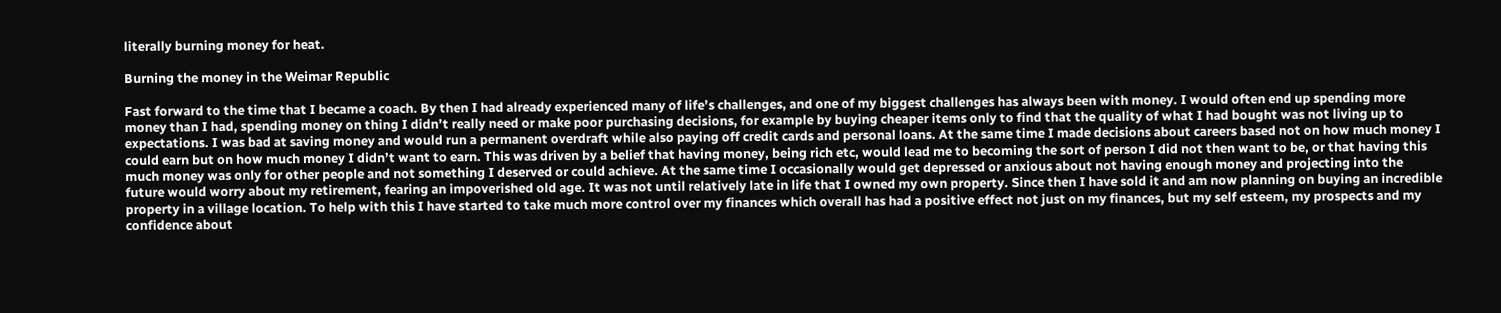literally burning money for heat.

Burning the money in the Weimar Republic

Fast forward to the time that I became a coach. By then I had already experienced many of life’s challenges, and one of my biggest challenges has always been with money. I would often end up spending more money than I had, spending money on thing I didn’t really need or make poor purchasing decisions, for example by buying cheaper items only to find that the quality of what I had bought was not living up to expectations. I was bad at saving money and would run a permanent overdraft while also paying off credit cards and personal loans. At the same time I made decisions about careers based not on how much money I could earn but on how much money I didn’t want to earn. This was driven by a belief that having money, being rich etc, would lead me to becoming the sort of person I did not then want to be, or that having this much money was only for other people and not something I deserved or could achieve. At the same time I occasionally would get depressed or anxious about not having enough money and projecting into the future would worry about my retirement, fearing an impoverished old age. It was not until relatively late in life that I owned my own property. Since then I have sold it and am now planning on buying an incredible property in a village location. To help with this I have started to take much more control over my finances which overall has had a positive effect not just on my finances, but my self esteem, my prospects and my confidence about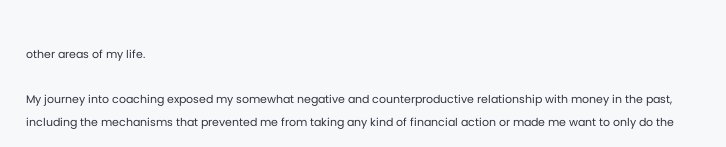other areas of my life.

My journey into coaching exposed my somewhat negative and counterproductive relationship with money in the past, including the mechanisms that prevented me from taking any kind of financial action or made me want to only do the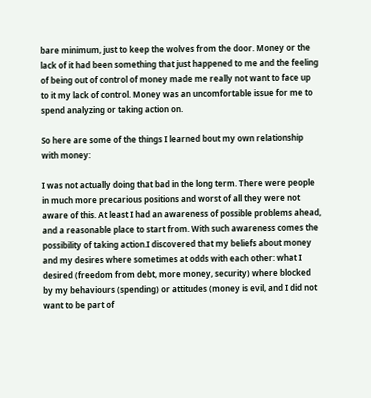bare minimum, just to keep the wolves from the door. Money or the lack of it had been something that just happened to me and the feeling of being out of control of money made me really not want to face up to it my lack of control. Money was an uncomfortable issue for me to spend analyzing or taking action on.

So here are some of the things I learned bout my own relationship with money:

I was not actually doing that bad in the long term. There were people in much more precarious positions and worst of all they were not aware of this. At least I had an awareness of possible problems ahead, and a reasonable place to start from. With such awareness comes the possibility of taking action.I discovered that my beliefs about money and my desires where sometimes at odds with each other: what I desired (freedom from debt, more money, security) where blocked by my behaviours (spending) or attitudes (money is evil, and I did not want to be part of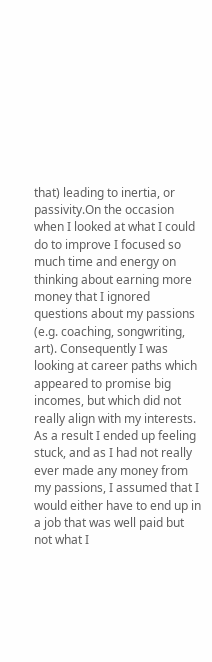that) leading to inertia, or passivity.On the occasion when I looked at what I could do to improve I focused so much time and energy on thinking about earning more money that I ignored questions about my passions (e.g. coaching, songwriting, art). Consequently I was looking at career paths which appeared to promise big incomes, but which did not really align with my interests. As a result I ended up feeling stuck, and as I had not really ever made any money from my passions, I assumed that I would either have to end up in a job that was well paid but not what I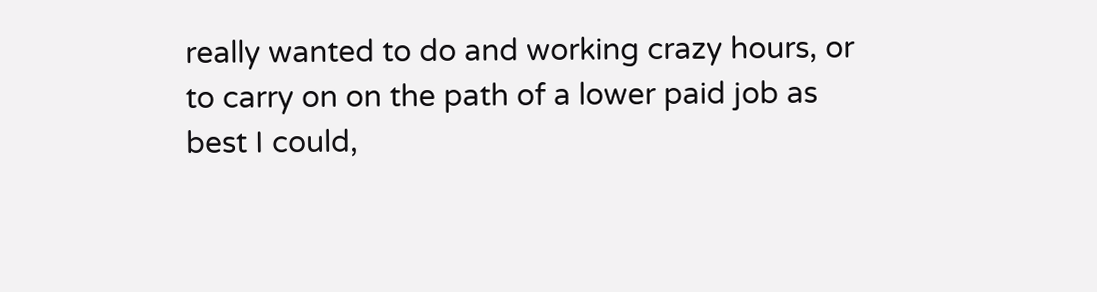really wanted to do and working crazy hours, or to carry on on the path of a lower paid job as best I could,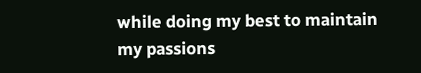while doing my best to maintain my passions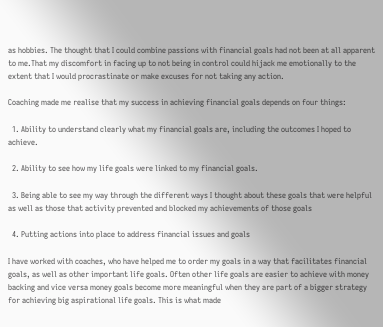as hobbies. The thought that I could combine passions with financial goals had not been at all apparent to me.That my discomfort in facing up to not being in control could hijack me emotionally to the extent that I would procrastinate or make excuses for not taking any action.

Coaching made me realise that my success in achieving financial goals depends on four things:

  1. Ability to understand clearly what my financial goals are, including the outcomes I hoped to achieve.

  2. Ability to see how my life goals were linked to my financial goals.

  3. Being able to see my way through the different ways I thought about these goals that were helpful as well as those that activity prevented and blocked my achievements of those goals

  4. Putting actions into place to address financial issues and goals

I have worked with coaches, who have helped me to order my goals in a way that facilitates financial goals, as well as other important life goals. Often other life goals are easier to achieve with money backing and vice versa money goals become more meaningful when they are part of a bigger strategy for achieving big aspirational life goals. This is what made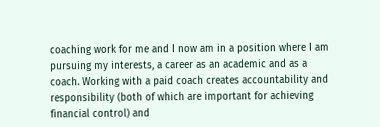coaching work for me and I now am in a position where I am pursuing my interests, a career as an academic and as a coach. Working with a paid coach creates accountability and responsibility (both of which are important for achieving financial control) and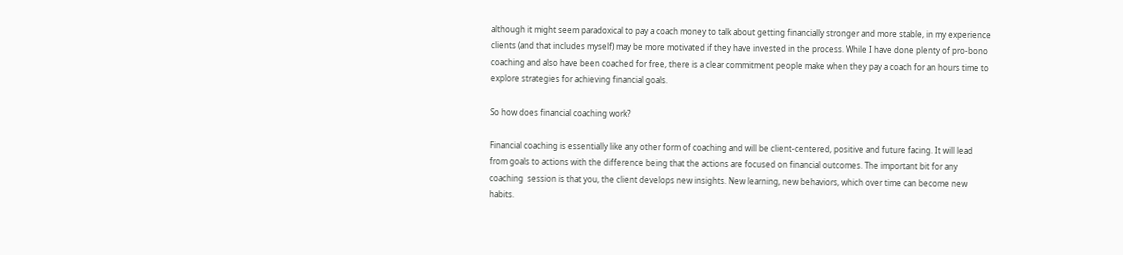although it might seem paradoxical to pay a coach money to talk about getting financially stronger and more stable, in my experience clients (and that includes myself) may be more motivated if they have invested in the process. While I have done plenty of pro-bono coaching and also have been coached for free, there is a clear commitment people make when they pay a coach for an hours time to explore strategies for achieving financial goals.

So how does financial coaching work?

Financial coaching is essentially like any other form of coaching and will be client-centered, positive and future facing. It will lead from goals to actions with the difference being that the actions are focused on financial outcomes. The important bit for any coaching  session is that you, the client develops new insights. New learning, new behaviors, which over time can become new habits.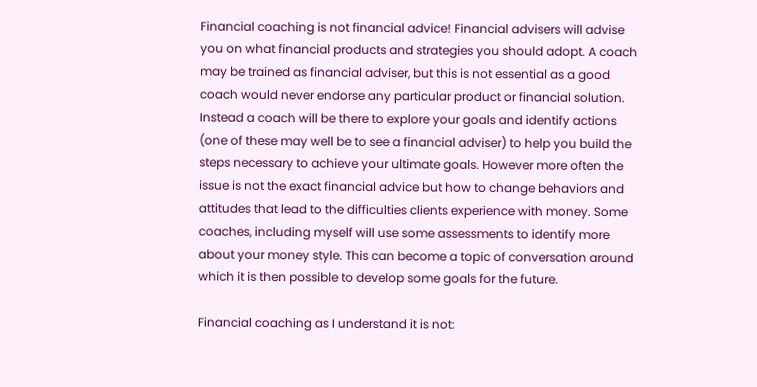Financial coaching is not financial advice! Financial advisers will advise you on what financial products and strategies you should adopt. A coach may be trained as financial adviser, but this is not essential as a good coach would never endorse any particular product or financial solution. Instead a coach will be there to explore your goals and identify actions (one of these may well be to see a financial adviser) to help you build the steps necessary to achieve your ultimate goals. However more often the issue is not the exact financial advice but how to change behaviors and attitudes that lead to the difficulties clients experience with money. Some coaches, including myself will use some assessments to identify more about your money style. This can become a topic of conversation around which it is then possible to develop some goals for the future.

Financial coaching as I understand it is not: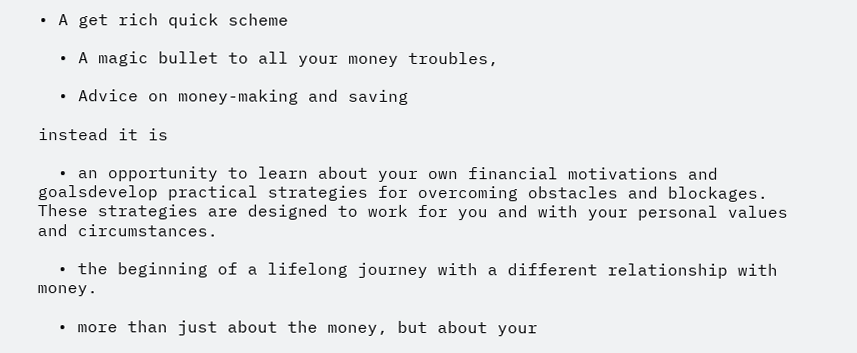• A get rich quick scheme

  • A magic bullet to all your money troubles,

  • Advice on money-making and saving

instead it is

  • an opportunity to learn about your own financial motivations and goalsdevelop practical strategies for overcoming obstacles and blockages. These strategies are designed to work for you and with your personal values and circumstances.

  • the beginning of a lifelong journey with a different relationship with money.

  • more than just about the money, but about your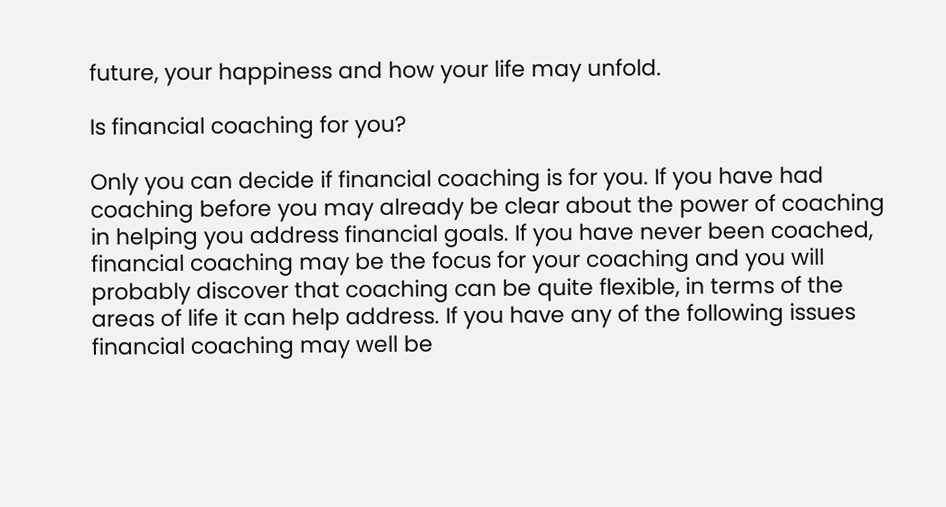future, your happiness and how your life may unfold.

Is financial coaching for you?

Only you can decide if financial coaching is for you. If you have had coaching before you may already be clear about the power of coaching in helping you address financial goals. If you have never been coached, financial coaching may be the focus for your coaching and you will probably discover that coaching can be quite flexible, in terms of the areas of life it can help address. If you have any of the following issues financial coaching may well be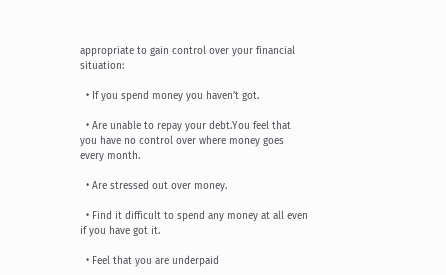appropriate to gain control over your financial situation:

  • If you spend money you haven’t got.

  • Are unable to repay your debt.You feel that you have no control over where money goes every month.

  • Are stressed out over money.

  • Find it difficult to spend any money at all even if you have got it.

  • Feel that you are underpaid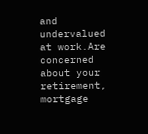and undervalued at work.Are concerned about your retirement, mortgage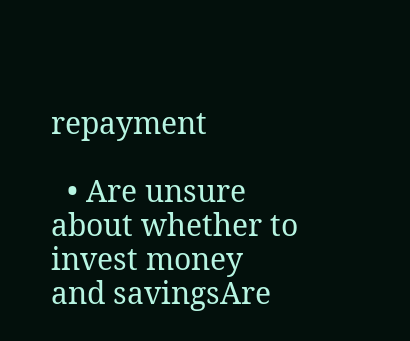repayment

  • Are unsure about whether to invest money and savingsAre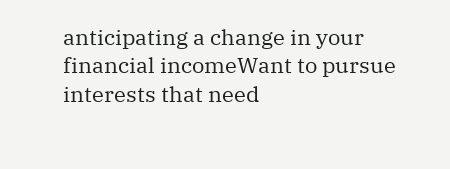anticipating a change in your financial incomeWant to pursue interests that need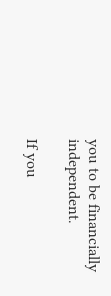you to be financially independent.

If you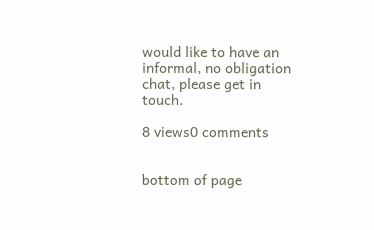would like to have an informal, no obligation chat, please get in touch.

8 views0 comments


bottom of page